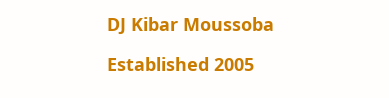DJ Kibar Moussoba

Established 2005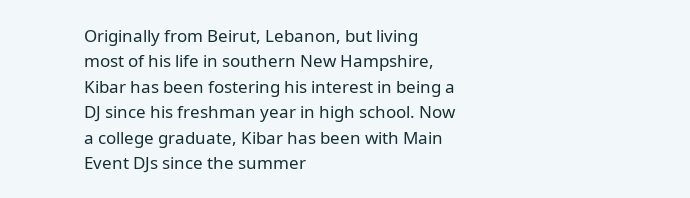Originally from Beirut, Lebanon, but living most of his life in southern New Hampshire, Kibar has been fostering his interest in being a DJ since his freshman year in high school. Now a college graduate, Kibar has been with Main Event DJs since the summer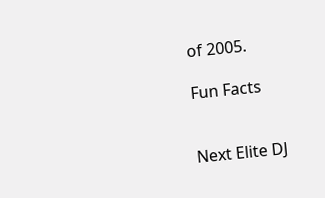of 2005.

Fun Facts


Next Elite DJ